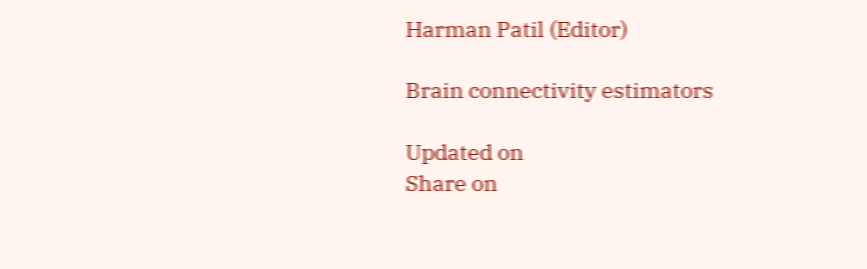Harman Patil (Editor)

Brain connectivity estimators

Updated on
Share on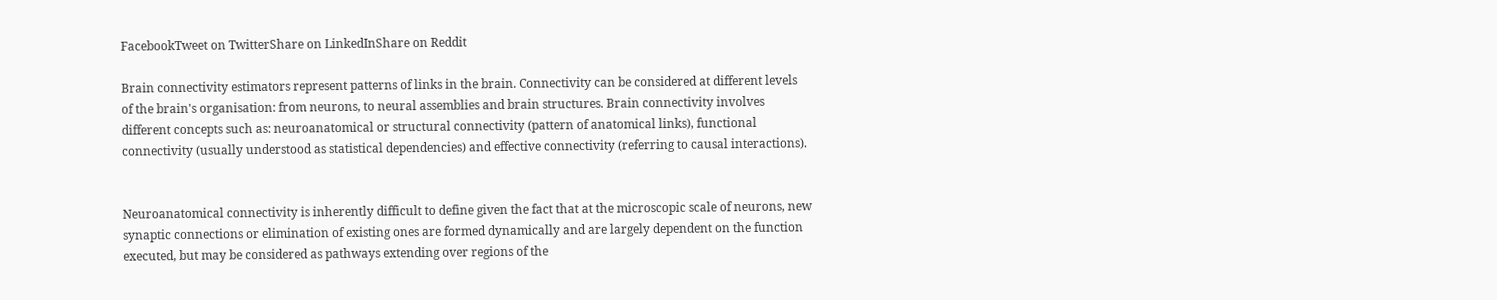FacebookTweet on TwitterShare on LinkedInShare on Reddit

Brain connectivity estimators represent patterns of links in the brain. Connectivity can be considered at different levels of the brain's organisation: from neurons, to neural assemblies and brain structures. Brain connectivity involves different concepts such as: neuroanatomical or structural connectivity (pattern of anatomical links), functional connectivity (usually understood as statistical dependencies) and effective connectivity (referring to causal interactions).


Neuroanatomical connectivity is inherently difficult to define given the fact that at the microscopic scale of neurons, new synaptic connections or elimination of existing ones are formed dynamically and are largely dependent on the function executed, but may be considered as pathways extending over regions of the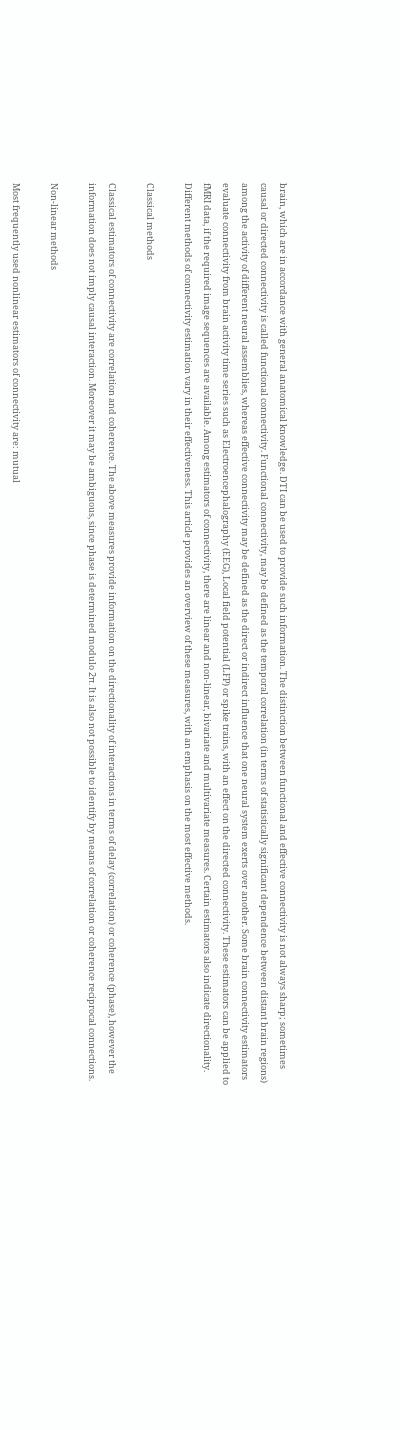brain, which are in accordance with general anatomical knowledge. DTI can be used to provide such information. The distinction between functional and effective connectivity is not always sharp; sometimes causal or directed connectivity is called functional connectivity. Functional connectivity, may be defined as the temporal correlation (in terms of statistically significant dependence between distant brain regions) among the activity of different neural assemblies, whereas effective connectivity may be defined as the direct or indirect influence that one neural system exerts over another. Some brain connectivity estimators evaluate connectivity from brain activity time series such as Electroencephalography (EEG), Local field potential (LFP) or spike trains, with an effect on the directed connectivity. These estimators can be applied to fMRI data, if the required image sequences are available. Among estimators of connectivity, there are linear and non-linear, bivariate and multivariate measures. Certain estimators also indicate directionality. Different methods of connectivity estimation vary in their effectiveness. This article provides an overview of these measures, with an emphasis on the most effective methods.

Classical methods

Classical estimators of connectivity are correlation and coherence. The above measures provide information on the directionality of interactions in terms of delay (correlation) or coherence (phase), however the information does not imply causal interaction. Moreover it may be ambiguous, since phase is determined modulo 2π. It is also not possible to identify by means of correlation or coherence reciprocal connections.

Non-linear methods

Most frequently used nonlinear estimators of connectivity are: mutual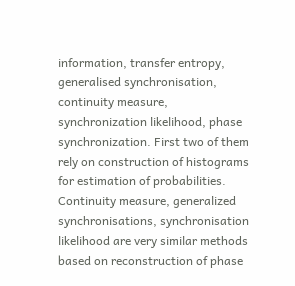information, transfer entropy, generalised synchronisation, continuity measure, synchronization likelihood, phase synchronization. First two of them rely on construction of histograms for estimation of probabilities. Continuity measure, generalized synchronisations, synchronisation likelihood are very similar methods based on reconstruction of phase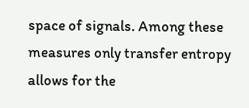space of signals. Among these measures only transfer entropy allows for the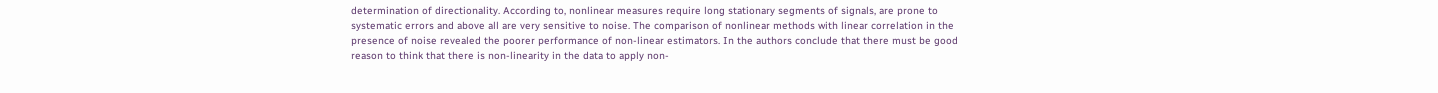determination of directionality. According to, nonlinear measures require long stationary segments of signals, are prone to systematic errors and above all are very sensitive to noise. The comparison of nonlinear methods with linear correlation in the presence of noise revealed the poorer performance of non-linear estimators. In the authors conclude that there must be good reason to think that there is non-linearity in the data to apply non-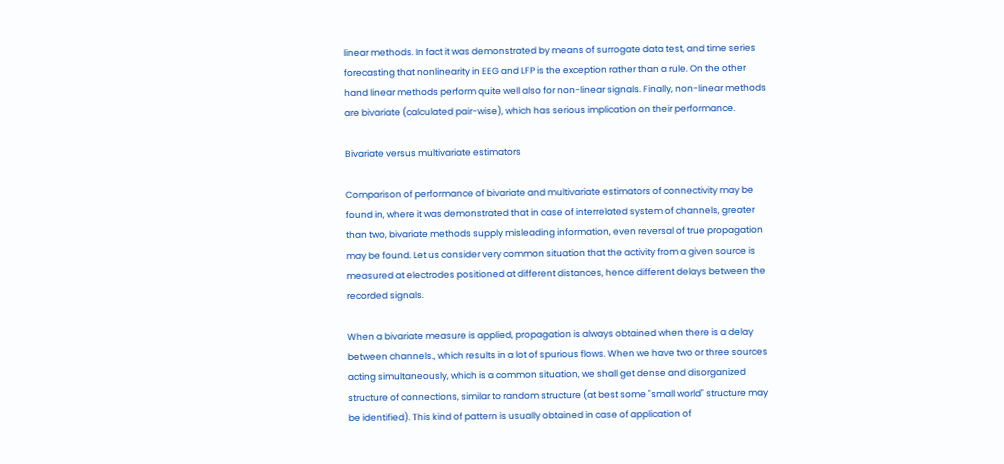linear methods. In fact it was demonstrated by means of surrogate data test, and time series forecasting that nonlinearity in EEG and LFP is the exception rather than a rule. On the other hand linear methods perform quite well also for non-linear signals. Finally, non-linear methods are bivariate (calculated pair-wise), which has serious implication on their performance.

Bivariate versus multivariate estimators

Comparison of performance of bivariate and multivariate estimators of connectivity may be found in, where it was demonstrated that in case of interrelated system of channels, greater than two, bivariate methods supply misleading information, even reversal of true propagation may be found. Let us consider very common situation that the activity from a given source is measured at electrodes positioned at different distances, hence different delays between the recorded signals.

When a bivariate measure is applied, propagation is always obtained when there is a delay between channels., which results in a lot of spurious flows. When we have two or three sources acting simultaneously, which is a common situation, we shall get dense and disorganized structure of connections, similar to random structure (at best some "small world" structure may be identified). This kind of pattern is usually obtained in case of application of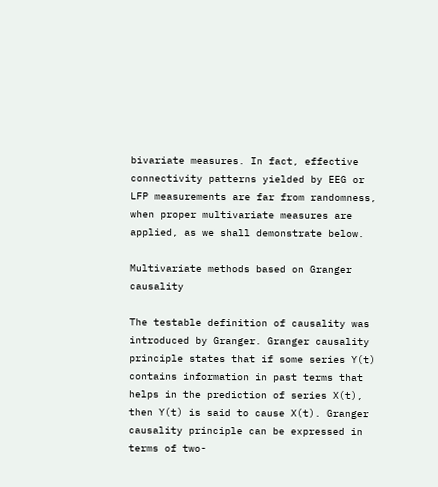bivariate measures. In fact, effective connectivity patterns yielded by EEG or LFP measurements are far from randomness, when proper multivariate measures are applied, as we shall demonstrate below.

Multivariate methods based on Granger causality

The testable definition of causality was introduced by Granger. Granger causality principle states that if some series Y(t) contains information in past terms that helps in the prediction of series X(t), then Y(t) is said to cause X(t). Granger causality principle can be expressed in terms of two-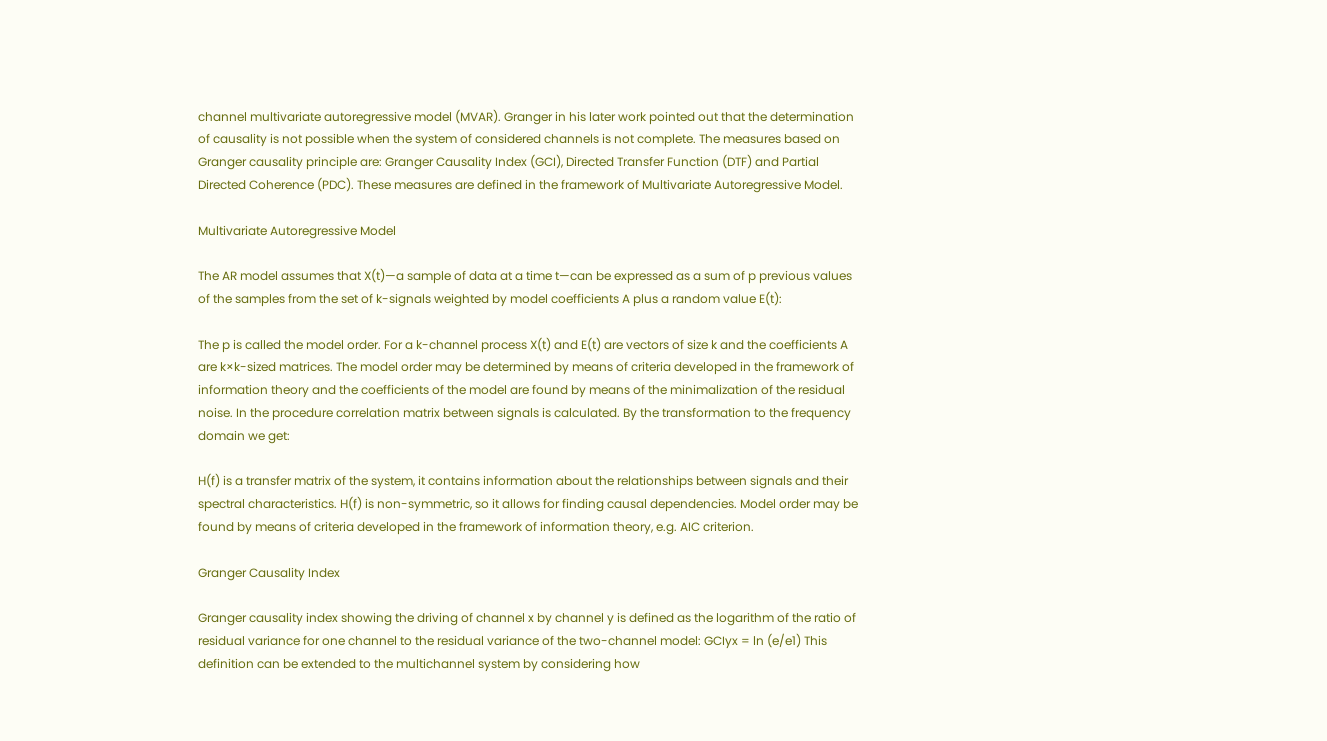channel multivariate autoregressive model (MVAR). Granger in his later work pointed out that the determination of causality is not possible when the system of considered channels is not complete. The measures based on Granger causality principle are: Granger Causality Index (GCI), Directed Transfer Function (DTF) and Partial Directed Coherence (PDC). These measures are defined in the framework of Multivariate Autoregressive Model.

Multivariate Autoregressive Model

The AR model assumes that X(t)—a sample of data at a time t—can be expressed as a sum of p previous values of the samples from the set of k-signals weighted by model coefficients A plus a random value E(t):

The p is called the model order. For a k-channel process X(t) and E(t) are vectors of size k and the coefficients A are k×k-sized matrices. The model order may be determined by means of criteria developed in the framework of information theory and the coefficients of the model are found by means of the minimalization of the residual noise. In the procedure correlation matrix between signals is calculated. By the transformation to the frequency domain we get:

H(f) is a transfer matrix of the system, it contains information about the relationships between signals and their spectral characteristics. H(f) is non-symmetric, so it allows for finding causal dependencies. Model order may be found by means of criteria developed in the framework of information theory, e.g. AIC criterion.

Granger Causality Index

Granger causality index showing the driving of channel x by channel y is defined as the logarithm of the ratio of residual variance for one channel to the residual variance of the two-channel model: GCIyx = ln (e/e1) This definition can be extended to the multichannel system by considering how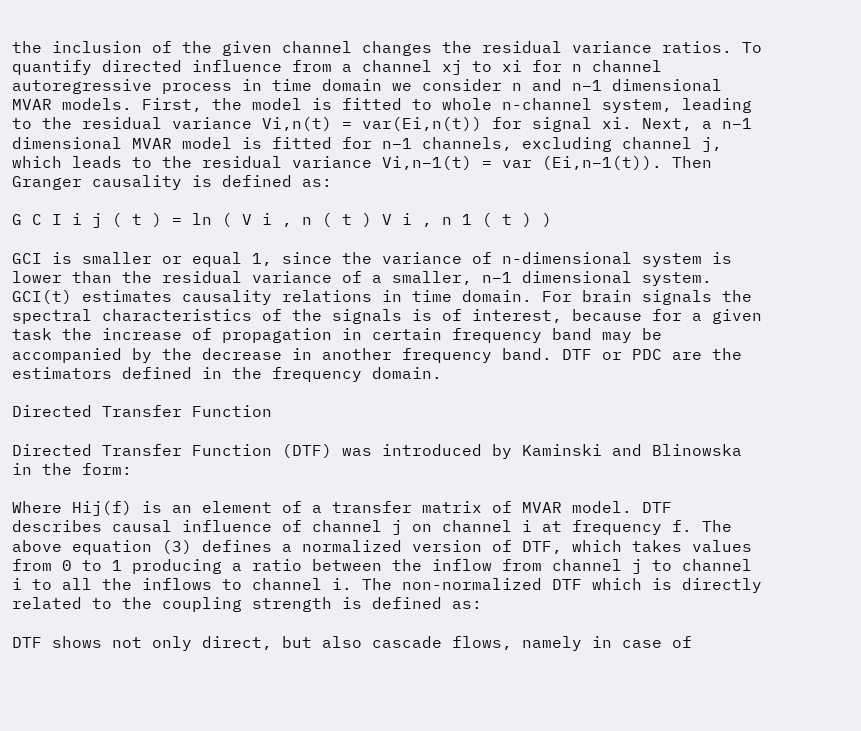the inclusion of the given channel changes the residual variance ratios. To quantify directed influence from a channel xj to xi for n channel autoregressive process in time domain we consider n and n−1 dimensional MVAR models. First, the model is fitted to whole n-channel system, leading to the residual variance Vi,n(t) = var(Ei,n(t)) for signal xi. Next, a n−1 dimensional MVAR model is fitted for n−1 channels, excluding channel j, which leads to the residual variance Vi,n−1(t) = var (Ei,n−1(t)). Then Granger causality is defined as:

G C I i j ( t ) = ln ( V i , n ( t ) V i , n 1 ( t ) )

GCI is smaller or equal 1, since the variance of n-dimensional system is lower than the residual variance of a smaller, n−1 dimensional system. GCI(t) estimates causality relations in time domain. For brain signals the spectral characteristics of the signals is of interest, because for a given task the increase of propagation in certain frequency band may be accompanied by the decrease in another frequency band. DTF or PDC are the estimators defined in the frequency domain.

Directed Transfer Function

Directed Transfer Function (DTF) was introduced by Kaminski and Blinowska in the form:

Where Hij(f) is an element of a transfer matrix of MVAR model. DTF describes causal influence of channel j on channel i at frequency f. The above equation (3) defines a normalized version of DTF, which takes values from 0 to 1 producing a ratio between the inflow from channel j to channel i to all the inflows to channel i. The non-normalized DTF which is directly related to the coupling strength is defined as:

DTF shows not only direct, but also cascade flows, namely in case of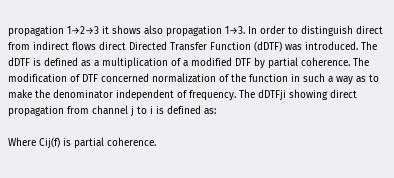propagation 1→2→3 it shows also propagation 1→3. In order to distinguish direct from indirect flows direct Directed Transfer Function (dDTF) was introduced. The dDTF is defined as a multiplication of a modified DTF by partial coherence. The modification of DTF concerned normalization of the function in such a way as to make the denominator independent of frequency. The dDTFji showing direct propagation from channel j to i is defined as:

Where Cij(f) is partial coherence.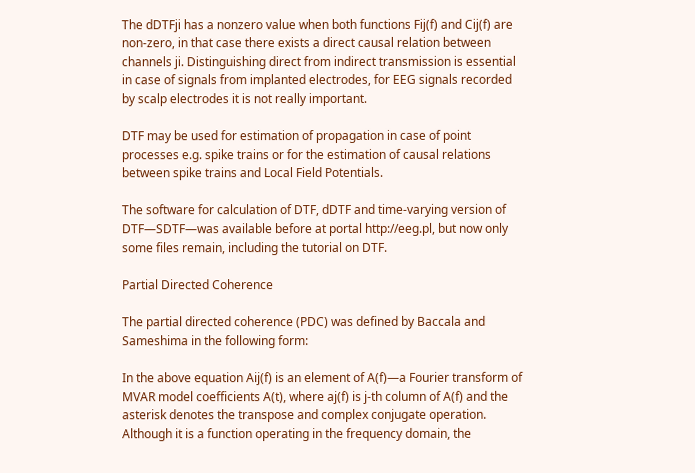The dDTFji has a nonzero value when both functions Fij(f) and Cij(f) are non-zero, in that case there exists a direct causal relation between channels ji. Distinguishing direct from indirect transmission is essential in case of signals from implanted electrodes, for EEG signals recorded by scalp electrodes it is not really important.

DTF may be used for estimation of propagation in case of point processes e.g. spike trains or for the estimation of causal relations between spike trains and Local Field Potentials.

The software for calculation of DTF, dDTF and time-varying version of DTF—SDTF—was available before at portal http://eeg.pl, but now only some files remain, including the tutorial on DTF.

Partial Directed Coherence

The partial directed coherence (PDC) was defined by Baccala and Sameshima in the following form:

In the above equation Aij(f) is an element of A(f)—a Fourier transform of MVAR model coefficients A(t), where aj(f) is j-th column of A(f) and the asterisk denotes the transpose and complex conjugate operation. Although it is a function operating in the frequency domain, the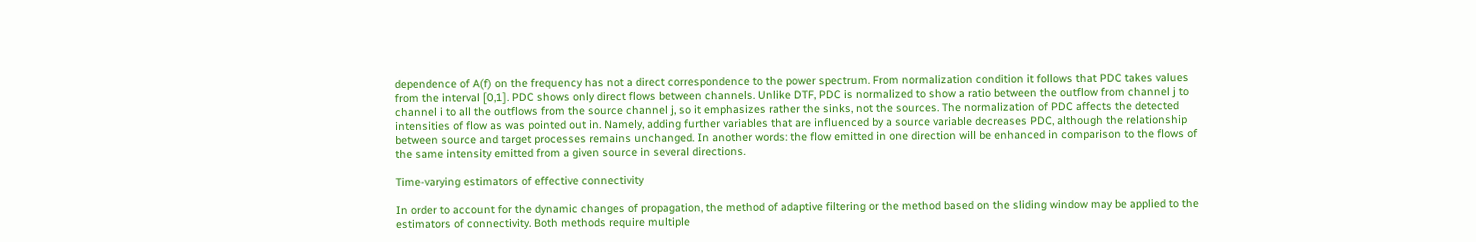dependence of A(f) on the frequency has not a direct correspondence to the power spectrum. From normalization condition it follows that PDC takes values from the interval [0,1]. PDC shows only direct flows between channels. Unlike DTF, PDC is normalized to show a ratio between the outflow from channel j to channel i to all the outflows from the source channel j, so it emphasizes rather the sinks, not the sources. The normalization of PDC affects the detected intensities of flow as was pointed out in. Namely, adding further variables that are influenced by a source variable decreases PDC, although the relationship between source and target processes remains unchanged. In another words: the flow emitted in one direction will be enhanced in comparison to the flows of the same intensity emitted from a given source in several directions.

Time-varying estimators of effective connectivity

In order to account for the dynamic changes of propagation, the method of adaptive filtering or the method based on the sliding window may be applied to the estimators of connectivity. Both methods require multiple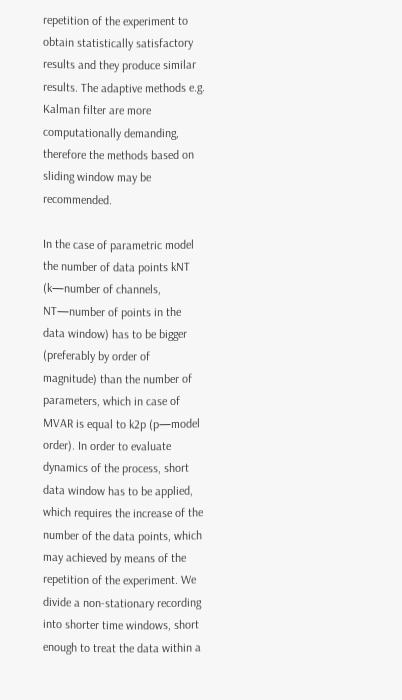repetition of the experiment to obtain statistically satisfactory results and they produce similar results. The adaptive methods e.g. Kalman filter are more computationally demanding, therefore the methods based on sliding window may be recommended.

In the case of parametric model the number of data points kNT (k—number of channels, NT—number of points in the data window) has to be bigger (preferably by order of magnitude) than the number of parameters, which in case of MVAR is equal to k2p (p—model order). In order to evaluate dynamics of the process, short data window has to be applied, which requires the increase of the number of the data points, which may achieved by means of the repetition of the experiment. We divide a non-stationary recording into shorter time windows, short enough to treat the data within a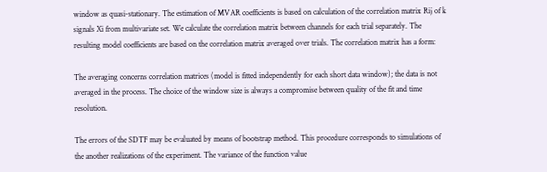window as quasi-stationary. The estimation of MVAR coefficients is based on calculation of the correlation matrix Rij of k signals Xi from multivariate set. We calculate the correlation matrix between channels for each trial separately. The resulting model coefficients are based on the correlation matrix averaged over trials. The correlation matrix has a form:

The averaging concerns correlation matrices (model is fitted independently for each short data window); the data is not averaged in the process. The choice of the window size is always a compromise between quality of the fit and time resolution.

The errors of the SDTF may be evaluated by means of bootstrap method. This procedure corresponds to simulations of the another realizations of the experiment. The variance of the function value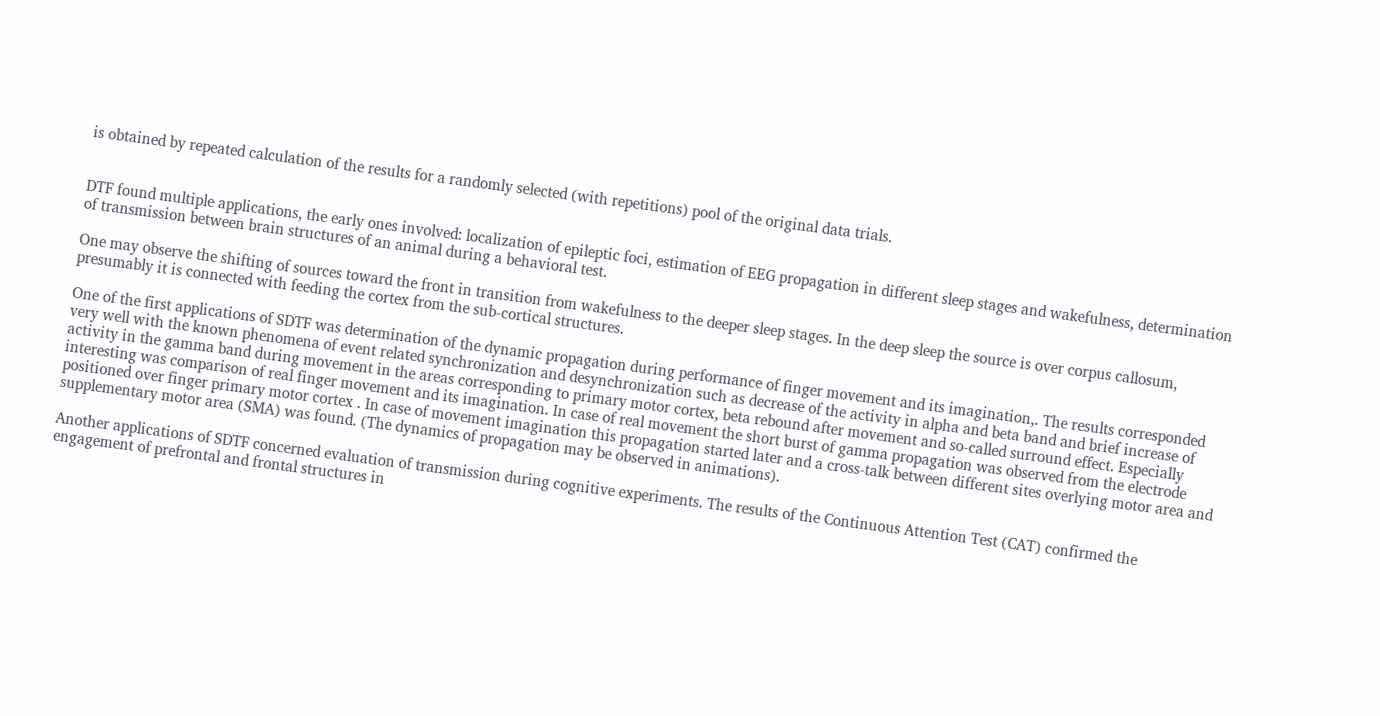is obtained by repeated calculation of the results for a randomly selected (with repetitions) pool of the original data trials.


DTF found multiple applications, the early ones involved: localization of epileptic foci, estimation of EEG propagation in different sleep stages and wakefulness, determination of transmission between brain structures of an animal during a behavioral test.

One may observe the shifting of sources toward the front in transition from wakefulness to the deeper sleep stages. In the deep sleep the source is over corpus callosum, presumably it is connected with feeding the cortex from the sub-cortical structures.

One of the first applications of SDTF was determination of the dynamic propagation during performance of finger movement and its imagination,. The results corresponded very well with the known phenomena of event related synchronization and desynchronization such as decrease of the activity in alpha and beta band and brief increase of activity in the gamma band during movement in the areas corresponding to primary motor cortex, beta rebound after movement and so-called surround effect. Especially interesting was comparison of real finger movement and its imagination. In case of real movement the short burst of gamma propagation was observed from the electrode positioned over finger primary motor cortex . In case of movement imagination this propagation started later and a cross-talk between different sites overlying motor area and supplementary motor area (SMA) was found. (The dynamics of propagation may be observed in animations).

Another applications of SDTF concerned evaluation of transmission during cognitive experiments. The results of the Continuous Attention Test (CAT) confirmed the engagement of prefrontal and frontal structures in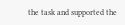the task and supported the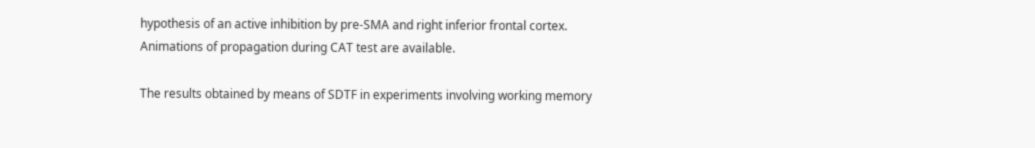hypothesis of an active inhibition by pre-SMA and right inferior frontal cortex. Animations of propagation during CAT test are available.

The results obtained by means of SDTF in experiments involving working memory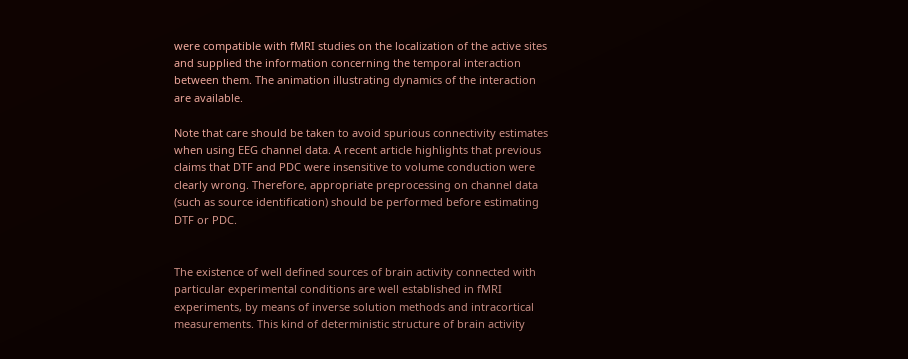were compatible with fMRI studies on the localization of the active sites and supplied the information concerning the temporal interaction between them. The animation illustrating dynamics of the interaction are available.

Note that care should be taken to avoid spurious connectivity estimates when using EEG channel data. A recent article highlights that previous claims that DTF and PDC were insensitive to volume conduction were clearly wrong. Therefore, appropriate preprocessing on channel data (such as source identification) should be performed before estimating DTF or PDC.


The existence of well defined sources of brain activity connected with particular experimental conditions are well established in fMRI experiments, by means of inverse solution methods and intracortical measurements. This kind of deterministic structure of brain activity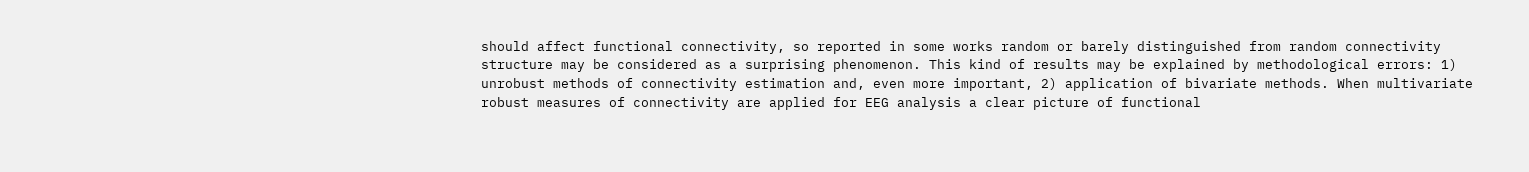should affect functional connectivity, so reported in some works random or barely distinguished from random connectivity structure may be considered as a surprising phenomenon. This kind of results may be explained by methodological errors: 1) unrobust methods of connectivity estimation and, even more important, 2) application of bivariate methods. When multivariate robust measures of connectivity are applied for EEG analysis a clear picture of functional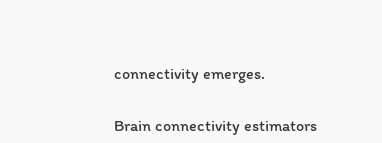connectivity emerges.


Brain connectivity estimators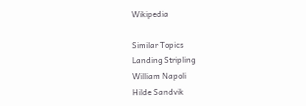Wikipedia

Similar Topics
Landing Stripling
William Napoli
Hilde Sandvik